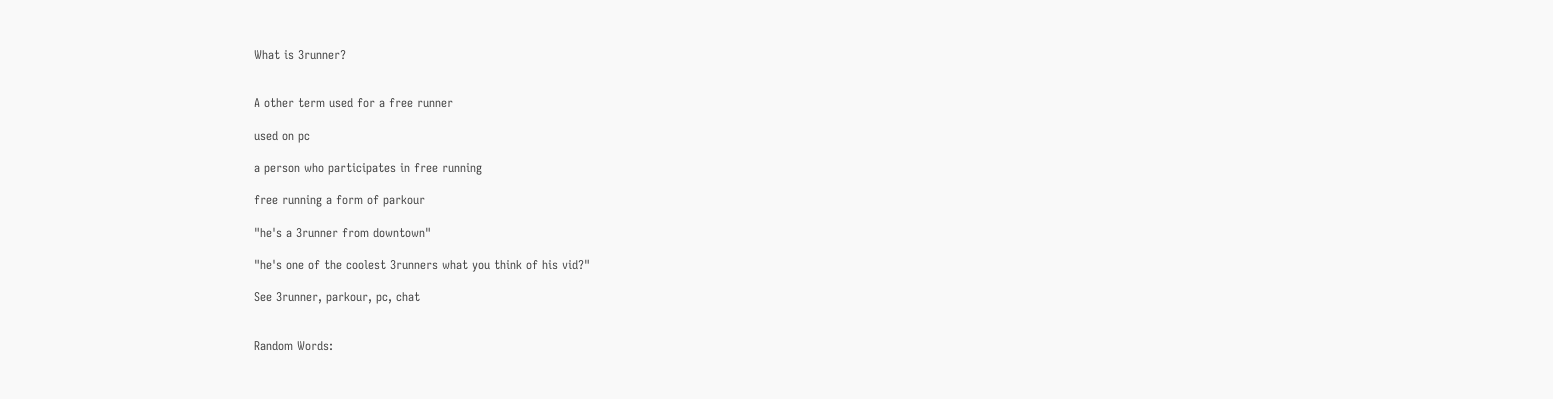What is 3runner?


A other term used for a free runner

used on pc

a person who participates in free running

free running a form of parkour

"he's a 3runner from downtown"

"he's one of the coolest 3runners what you think of his vid?"

See 3runner, parkour, pc, chat


Random Words: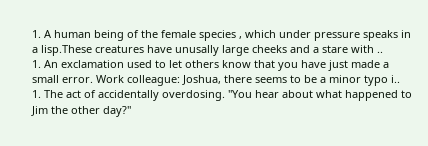1. A human being of the female species , which under pressure speaks in a lisp.These creatures have unusally large cheeks and a stare with ..
1. An exclamation used to let others know that you have just made a small error. Work colleague: Joshua, there seems to be a minor typo i..
1. The act of accidentally overdosing. "You hear about what happened to Jim the other day?"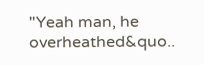"Yeah man, he overheathed&quo..